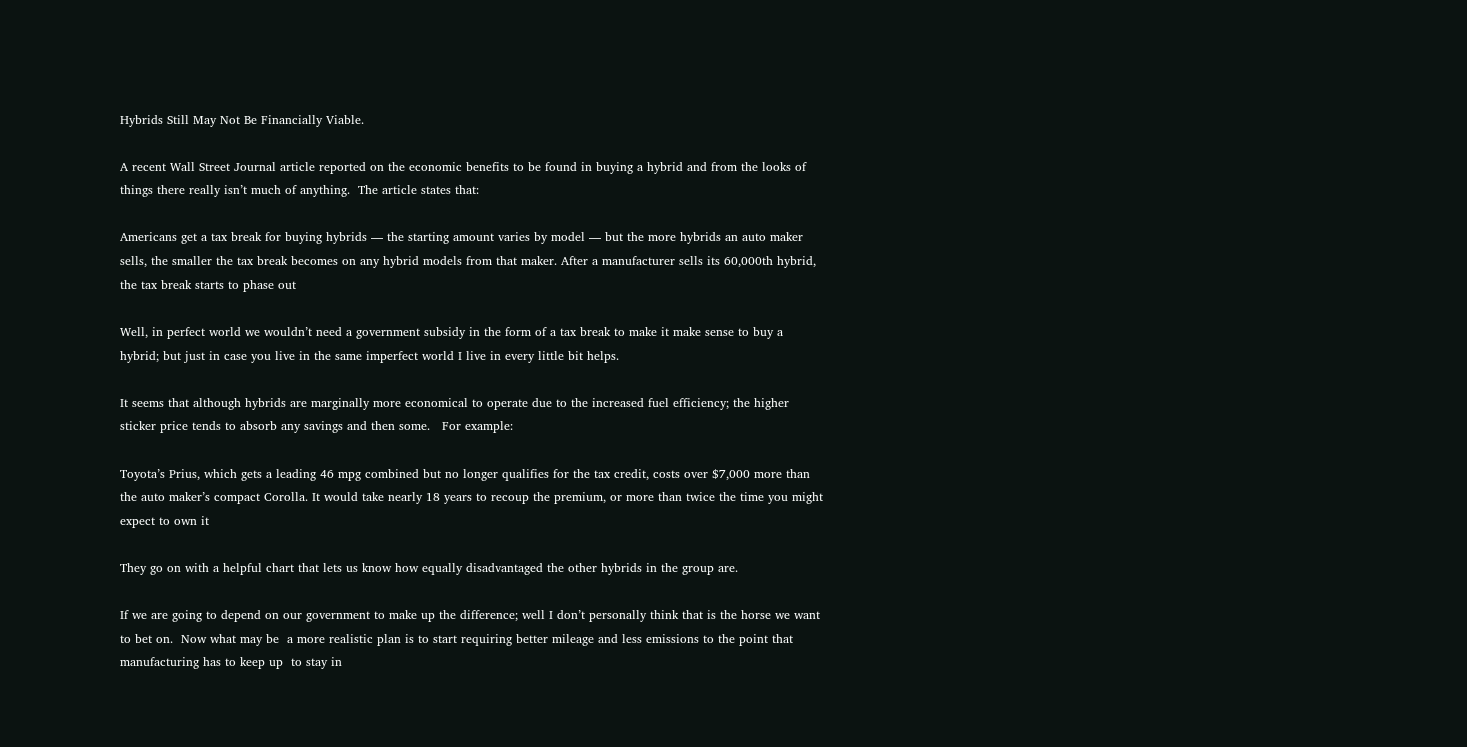Hybrids Still May Not Be Financially Viable.

A recent Wall Street Journal article reported on the economic benefits to be found in buying a hybrid and from the looks of things there really isn’t much of anything.  The article states that:

Americans get a tax break for buying hybrids — the starting amount varies by model — but the more hybrids an auto maker sells, the smaller the tax break becomes on any hybrid models from that maker. After a manufacturer sells its 60,000th hybrid, the tax break starts to phase out

Well, in perfect world we wouldn’t need a government subsidy in the form of a tax break to make it make sense to buy a hybrid; but just in case you live in the same imperfect world I live in every little bit helps.

It seems that although hybrids are marginally more economical to operate due to the increased fuel efficiency; the higher sticker price tends to absorb any savings and then some.   For example:

Toyota’s Prius, which gets a leading 46 mpg combined but no longer qualifies for the tax credit, costs over $7,000 more than the auto maker’s compact Corolla. It would take nearly 18 years to recoup the premium, or more than twice the time you might expect to own it

They go on with a helpful chart that lets us know how equally disadvantaged the other hybrids in the group are.

If we are going to depend on our government to make up the difference; well I don’t personally think that is the horse we want to bet on.  Now what may be  a more realistic plan is to start requiring better mileage and less emissions to the point that manufacturing has to keep up  to stay in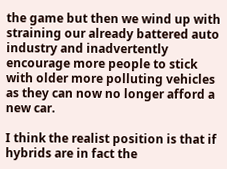the game but then we wind up with straining our already battered auto industry and inadvertently encourage more people to stick with older more polluting vehicles as they can now no longer afford a new car.

I think the realist position is that if hybrids are in fact the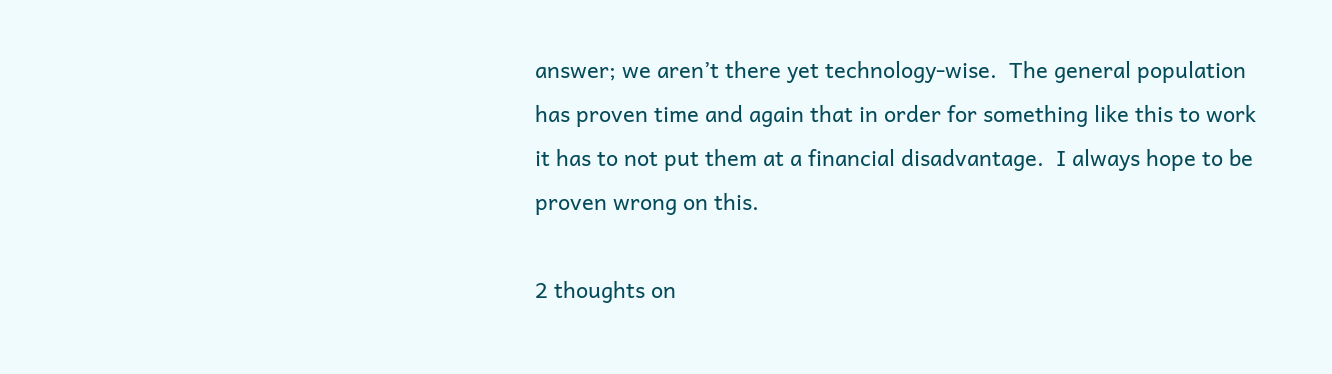answer; we aren’t there yet technology-wise.  The general population has proven time and again that in order for something like this to work it has to not put them at a financial disadvantage.  I always hope to be proven wrong on this.

2 thoughts on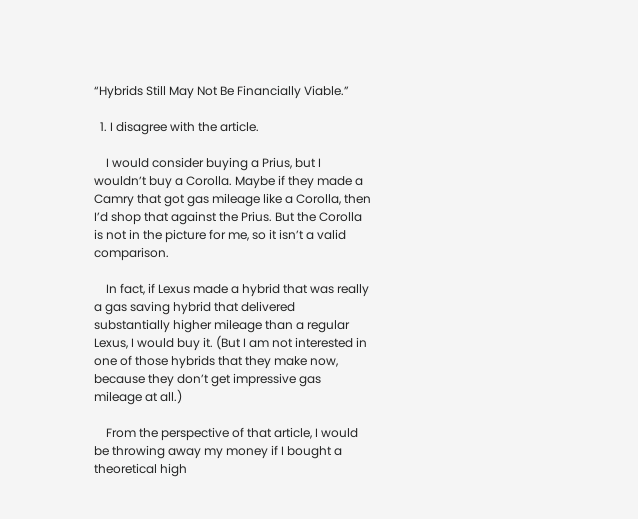“Hybrids Still May Not Be Financially Viable.”

  1. I disagree with the article.

    I would consider buying a Prius, but I wouldn’t buy a Corolla. Maybe if they made a Camry that got gas mileage like a Corolla, then I’d shop that against the Prius. But the Corolla is not in the picture for me, so it isn’t a valid comparison.

    In fact, if Lexus made a hybrid that was really a gas saving hybrid that delivered substantially higher mileage than a regular Lexus, I would buy it. (But I am not interested in one of those hybrids that they make now, because they don’t get impressive gas mileage at all.)

    From the perspective of that article, I would be throwing away my money if I bought a theoretical high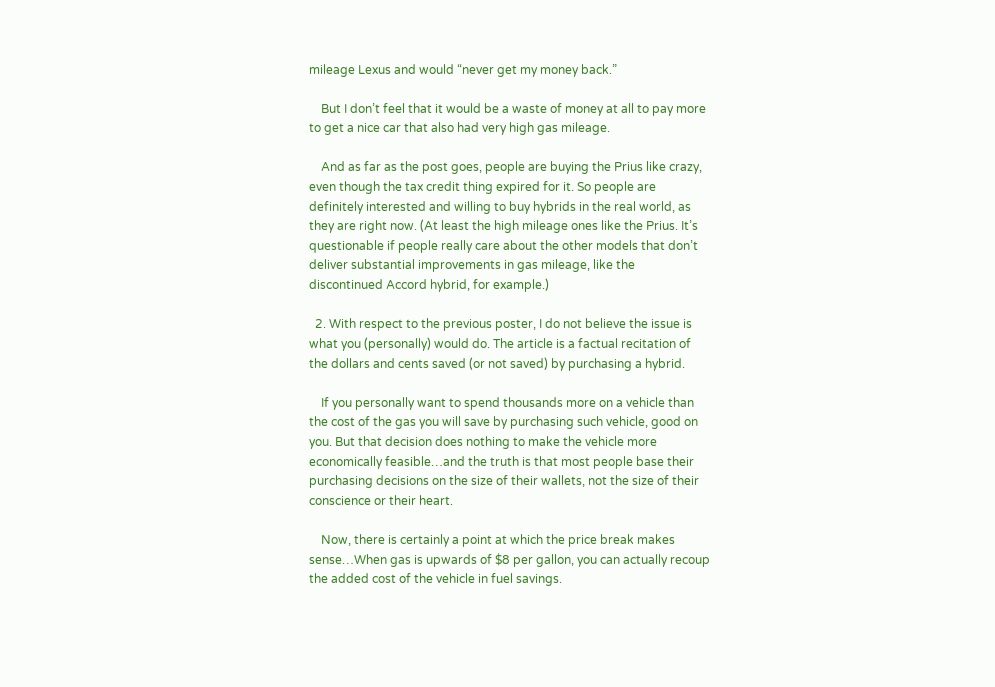mileage Lexus and would “never get my money back.”

    But I don’t feel that it would be a waste of money at all to pay more to get a nice car that also had very high gas mileage.

    And as far as the post goes, people are buying the Prius like crazy, even though the tax credit thing expired for it. So people are definitely interested and willing to buy hybrids in the real world, as they are right now. (At least the high mileage ones like the Prius. It’s questionable if people really care about the other models that don’t deliver substantial improvements in gas mileage, like the discontinued Accord hybrid, for example.)

  2. With respect to the previous poster, I do not believe the issue is what you (personally) would do. The article is a factual recitation of the dollars and cents saved (or not saved) by purchasing a hybrid.

    If you personally want to spend thousands more on a vehicle than the cost of the gas you will save by purchasing such vehicle, good on you. But that decision does nothing to make the vehicle more economically feasible…and the truth is that most people base their purchasing decisions on the size of their wallets, not the size of their conscience or their heart.

    Now, there is certainly a point at which the price break makes sense…When gas is upwards of $8 per gallon, you can actually recoup the added cost of the vehicle in fuel savings.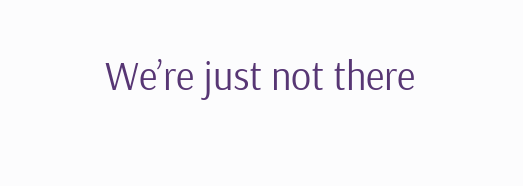We’re just not there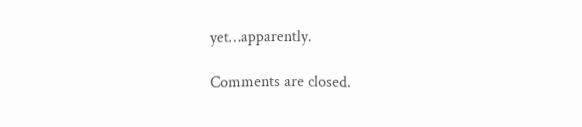yet…apparently.

Comments are closed.